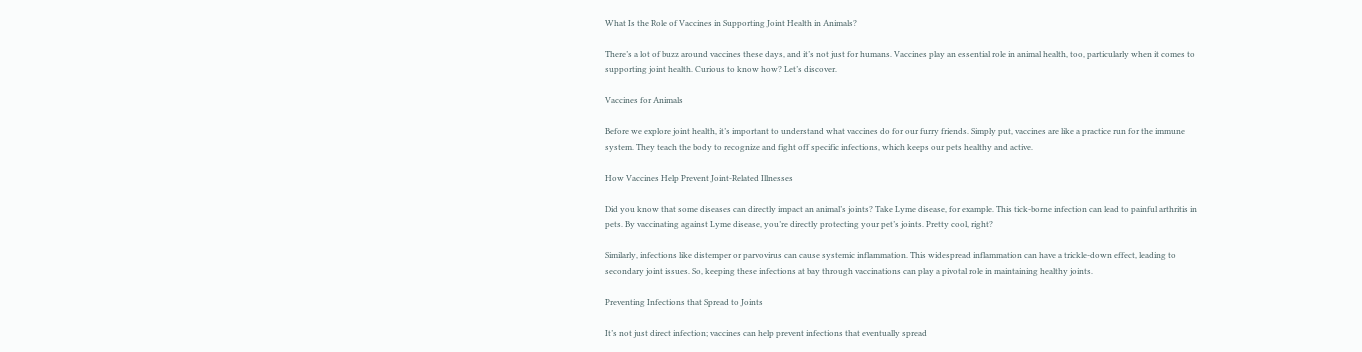What Is the Role of Vaccines in Supporting Joint Health in Animals?

There’s a lot of buzz around vaccines these days, and it’s not just for humans. Vaccines play an essential role in animal health, too, particularly when it comes to supporting joint health. Curious to know how? Let’s discover.

Vaccines for Animals

Before we explore joint health, it’s important to understand what vaccines do for our furry friends. Simply put, vaccines are like a practice run for the immune system. They teach the body to recognize and fight off specific infections, which keeps our pets healthy and active.

How Vaccines Help Prevent Joint-Related Illnesses

Did you know that some diseases can directly impact an animal’s joints? Take Lyme disease, for example. This tick-borne infection can lead to painful arthritis in pets. By vaccinating against Lyme disease, you’re directly protecting your pet’s joints. Pretty cool, right?

Similarly, infections like distemper or parvovirus can cause systemic inflammation. This widespread inflammation can have a trickle-down effect, leading to secondary joint issues. So, keeping these infections at bay through vaccinations can play a pivotal role in maintaining healthy joints.

Preventing Infections that Spread to Joints

It’s not just direct infection; vaccines can help prevent infections that eventually spread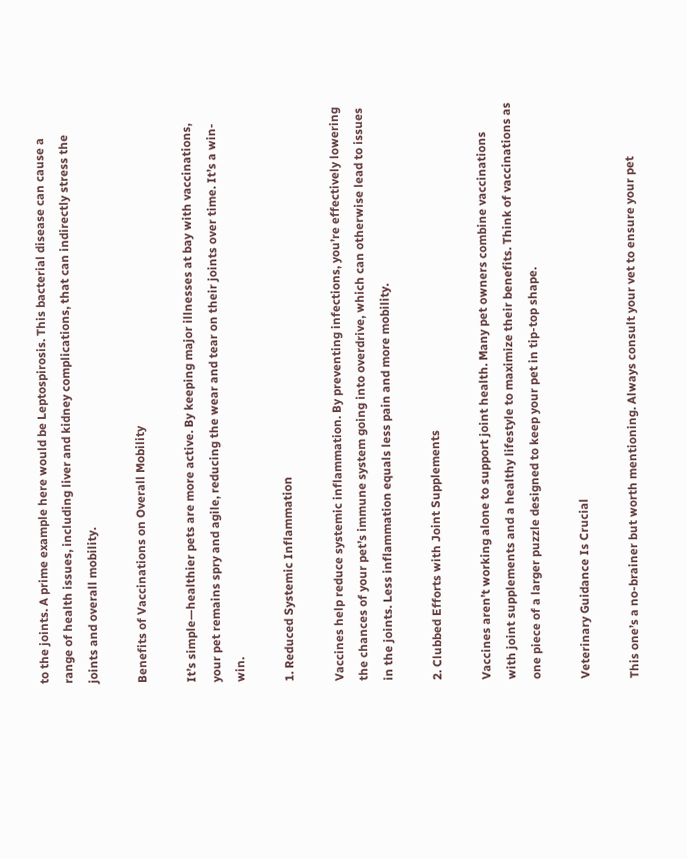to the joints. A prime example here would be Leptospirosis. This bacterial disease can cause a range of health issues, including liver and kidney complications, that can indirectly stress the joints and overall mobility.

Benefits of Vaccinations on Overall Mobility

It’s simple—healthier pets are more active. By keeping major illnesses at bay with vaccinations, your pet remains spry and agile, reducing the wear and tear on their joints over time. It’s a win-win.

1. Reduced Systemic Inflammation

Vaccines help reduce systemic inflammation. By preventing infections, you’re effectively lowering the chances of your pet’s immune system going into overdrive, which can otherwise lead to issues in the joints. Less inflammation equals less pain and more mobility.

2. Clubbed Efforts with Joint Supplements

Vaccines aren’t working alone to support joint health. Many pet owners combine vaccinations with joint supplements and a healthy lifestyle to maximize their benefits. Think of vaccinations as one piece of a larger puzzle designed to keep your pet in tip-top shape.

Veterinary Guidance Is Crucial

This one’s a no-brainer but worth mentioning. Always consult your vet to ensure your pet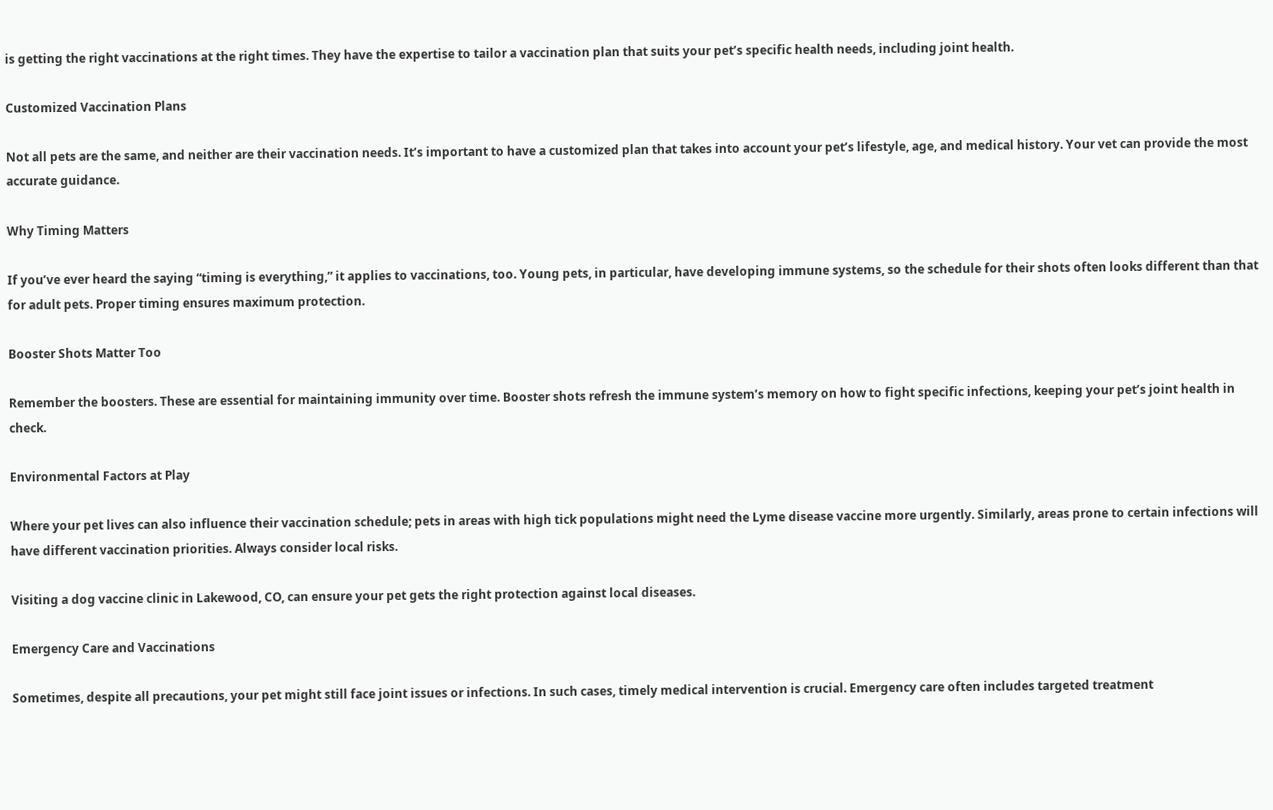is getting the right vaccinations at the right times. They have the expertise to tailor a vaccination plan that suits your pet’s specific health needs, including joint health.

Customized Vaccination Plans

Not all pets are the same, and neither are their vaccination needs. It’s important to have a customized plan that takes into account your pet’s lifestyle, age, and medical history. Your vet can provide the most accurate guidance.

Why Timing Matters

If you’ve ever heard the saying “timing is everything,” it applies to vaccinations, too. Young pets, in particular, have developing immune systems, so the schedule for their shots often looks different than that for adult pets. Proper timing ensures maximum protection.

Booster Shots Matter Too

Remember the boosters. These are essential for maintaining immunity over time. Booster shots refresh the immune system’s memory on how to fight specific infections, keeping your pet’s joint health in check.

Environmental Factors at Play

Where your pet lives can also influence their vaccination schedule; pets in areas with high tick populations might need the Lyme disease vaccine more urgently. Similarly, areas prone to certain infections will have different vaccination priorities. Always consider local risks.

Visiting a dog vaccine clinic in Lakewood, CO, can ensure your pet gets the right protection against local diseases.

Emergency Care and Vaccinations

Sometimes, despite all precautions, your pet might still face joint issues or infections. In such cases, timely medical intervention is crucial. Emergency care often includes targeted treatment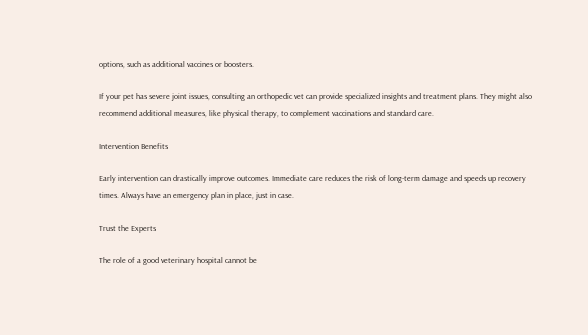options, such as additional vaccines or boosters.

If your pet has severe joint issues, consulting an orthopedic vet can provide specialized insights and treatment plans. They might also recommend additional measures, like physical therapy, to complement vaccinations and standard care.

Intervention Benefits

Early intervention can drastically improve outcomes. Immediate care reduces the risk of long-term damage and speeds up recovery times. Always have an emergency plan in place, just in case.

Trust the Experts

The role of a good veterinary hospital cannot be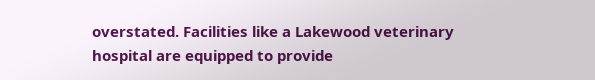overstated. Facilities like a Lakewood veterinary hospital are equipped to provide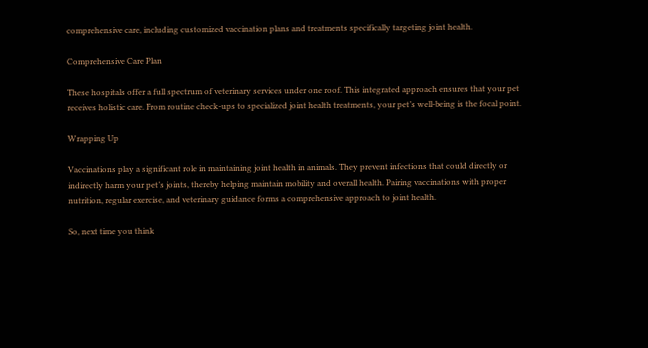comprehensive care, including customized vaccination plans and treatments specifically targeting joint health.

Comprehensive Care Plan

These hospitals offer a full spectrum of veterinary services under one roof. This integrated approach ensures that your pet receives holistic care. From routine check-ups to specialized joint health treatments, your pet’s well-being is the focal point.

Wrapping Up

Vaccinations play a significant role in maintaining joint health in animals. They prevent infections that could directly or indirectly harm your pet’s joints, thereby helping maintain mobility and overall health. Pairing vaccinations with proper nutrition, regular exercise, and veterinary guidance forms a comprehensive approach to joint health.

So, next time you think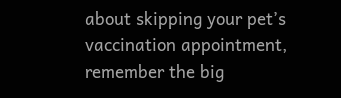about skipping your pet’s vaccination appointment, remember the big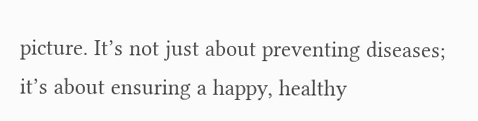picture. It’s not just about preventing diseases; it’s about ensuring a happy, healthy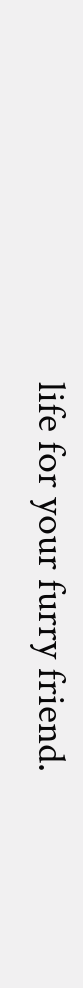life for your furry friend.